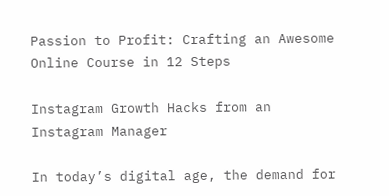Passion to Profit: Crafting an Awesome Online Course in 12 Steps

Instagram Growth Hacks from an Instagram Manager

In today’s digital age, the demand for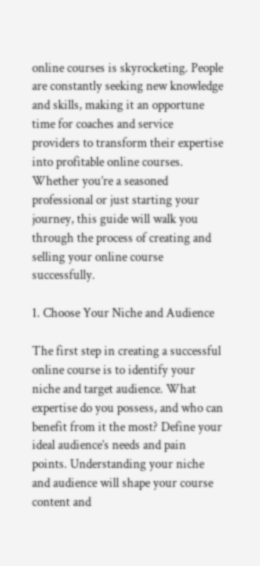online courses is skyrocketing. People are constantly seeking new knowledge and skills, making it an opportune time for coaches and service providers to transform their expertise into profitable online courses. Whether you’re a seasoned professional or just starting your journey, this guide will walk you through the process of creating and selling your online course successfully.

1. Choose Your Niche and Audience

The first step in creating a successful online course is to identify your niche and target audience. What expertise do you possess, and who can benefit from it the most? Define your ideal audience’s needs and pain points. Understanding your niche and audience will shape your course content and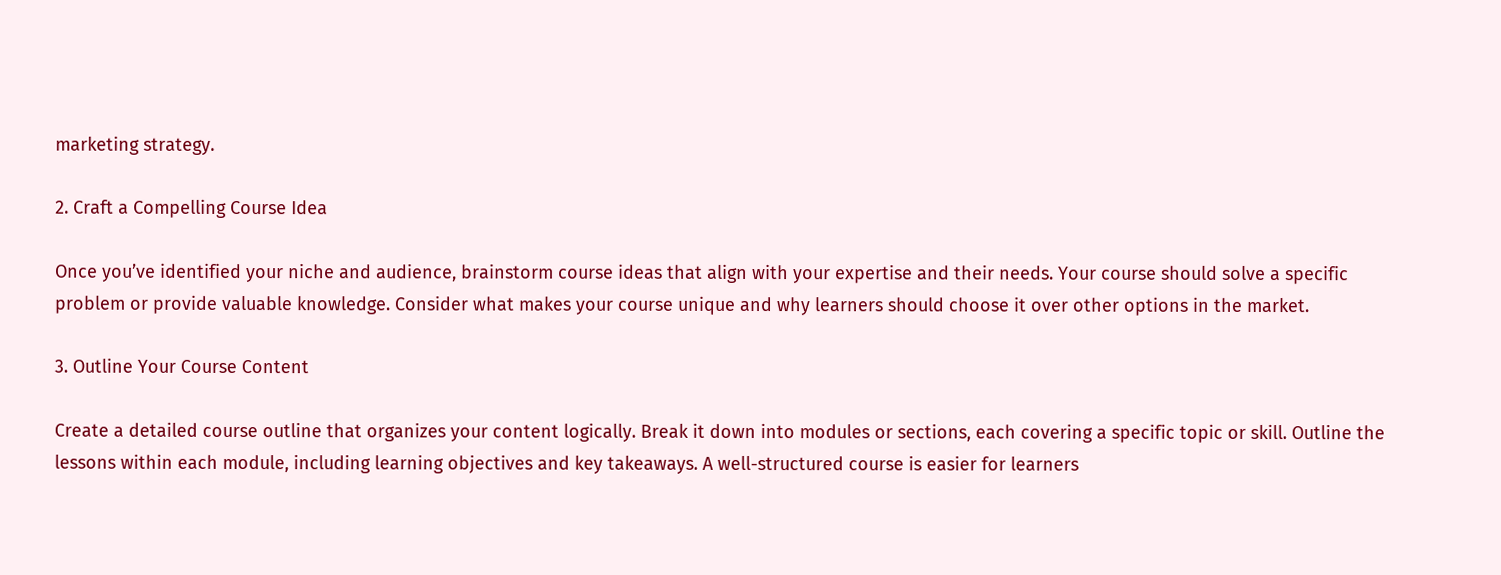marketing strategy.

2. Craft a Compelling Course Idea

Once you’ve identified your niche and audience, brainstorm course ideas that align with your expertise and their needs. Your course should solve a specific problem or provide valuable knowledge. Consider what makes your course unique and why learners should choose it over other options in the market.

3. Outline Your Course Content

Create a detailed course outline that organizes your content logically. Break it down into modules or sections, each covering a specific topic or skill. Outline the lessons within each module, including learning objectives and key takeaways. A well-structured course is easier for learners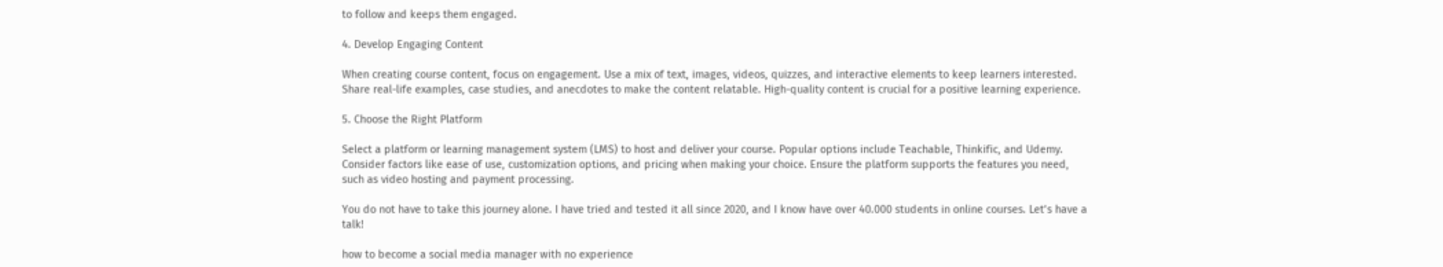to follow and keeps them engaged.

4. Develop Engaging Content

When creating course content, focus on engagement. Use a mix of text, images, videos, quizzes, and interactive elements to keep learners interested. Share real-life examples, case studies, and anecdotes to make the content relatable. High-quality content is crucial for a positive learning experience.

5. Choose the Right Platform

Select a platform or learning management system (LMS) to host and deliver your course. Popular options include Teachable, Thinkific, and Udemy. Consider factors like ease of use, customization options, and pricing when making your choice. Ensure the platform supports the features you need, such as video hosting and payment processing.

You do not have to take this journey alone. I have tried and tested it all since 2020, and I know have over 40.000 students in online courses. Let’s have a talk!

how to become a social media manager with no experience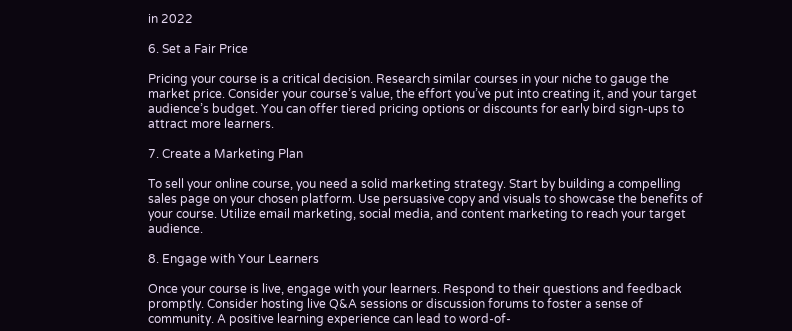in 2022

6. Set a Fair Price

Pricing your course is a critical decision. Research similar courses in your niche to gauge the market price. Consider your course’s value, the effort you’ve put into creating it, and your target audience’s budget. You can offer tiered pricing options or discounts for early bird sign-ups to attract more learners.

7. Create a Marketing Plan

To sell your online course, you need a solid marketing strategy. Start by building a compelling sales page on your chosen platform. Use persuasive copy and visuals to showcase the benefits of your course. Utilize email marketing, social media, and content marketing to reach your target audience.

8. Engage with Your Learners

Once your course is live, engage with your learners. Respond to their questions and feedback promptly. Consider hosting live Q&A sessions or discussion forums to foster a sense of community. A positive learning experience can lead to word-of-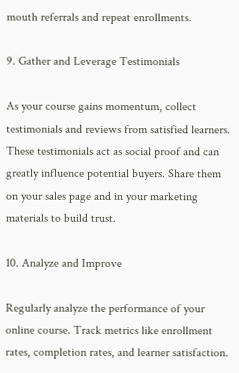mouth referrals and repeat enrollments.

9. Gather and Leverage Testimonials

As your course gains momentum, collect testimonials and reviews from satisfied learners. These testimonials act as social proof and can greatly influence potential buyers. Share them on your sales page and in your marketing materials to build trust.

10. Analyze and Improve

Regularly analyze the performance of your online course. Track metrics like enrollment rates, completion rates, and learner satisfaction.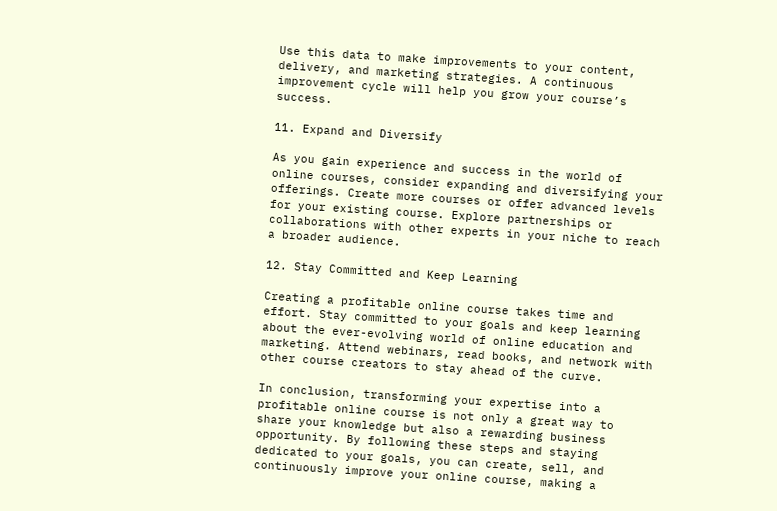Use this data to make improvements to your content, delivery, and marketing strategies. A continuous improvement cycle will help you grow your course’s success.

11. Expand and Diversify

As you gain experience and success in the world of online courses, consider expanding and diversifying your offerings. Create more courses or offer advanced levels for your existing course. Explore partnerships or collaborations with other experts in your niche to reach a broader audience.

12. Stay Committed and Keep Learning

Creating a profitable online course takes time and effort. Stay committed to your goals and keep learning about the ever-evolving world of online education and marketing. Attend webinars, read books, and network with other course creators to stay ahead of the curve.

In conclusion, transforming your expertise into a profitable online course is not only a great way to share your knowledge but also a rewarding business opportunity. By following these steps and staying dedicated to your goals, you can create, sell, and continuously improve your online course, making a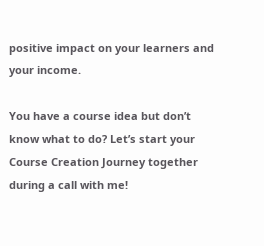positive impact on your learners and your income.

You have a course idea but don’t know what to do? Let’s start your Course Creation Journey together during a call with me!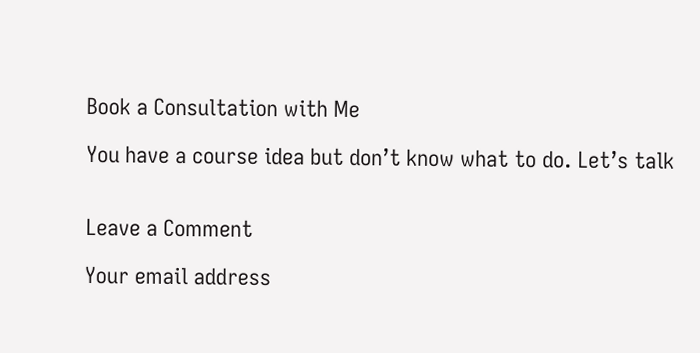Book a Consultation with Me

You have a course idea but don’t know what to do. Let’s talk


Leave a Comment

Your email address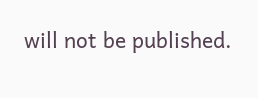will not be published.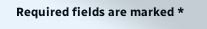Required fields are marked *